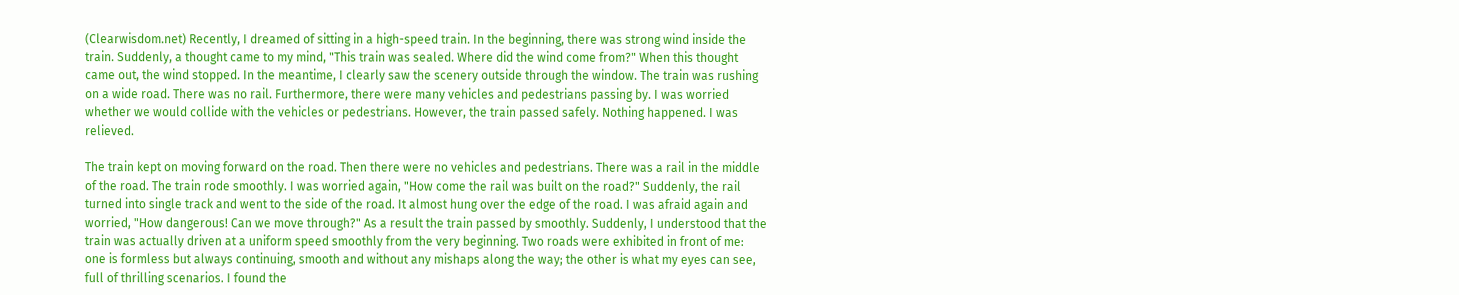(Clearwisdom.net) Recently, I dreamed of sitting in a high-speed train. In the beginning, there was strong wind inside the train. Suddenly, a thought came to my mind, "This train was sealed. Where did the wind come from?" When this thought came out, the wind stopped. In the meantime, I clearly saw the scenery outside through the window. The train was rushing on a wide road. There was no rail. Furthermore, there were many vehicles and pedestrians passing by. I was worried whether we would collide with the vehicles or pedestrians. However, the train passed safely. Nothing happened. I was relieved.

The train kept on moving forward on the road. Then there were no vehicles and pedestrians. There was a rail in the middle of the road. The train rode smoothly. I was worried again, "How come the rail was built on the road?" Suddenly, the rail turned into single track and went to the side of the road. It almost hung over the edge of the road. I was afraid again and worried, "How dangerous! Can we move through?" As a result the train passed by smoothly. Suddenly, I understood that the train was actually driven at a uniform speed smoothly from the very beginning. Two roads were exhibited in front of me: one is formless but always continuing, smooth and without any mishaps along the way; the other is what my eyes can see, full of thrilling scenarios. I found the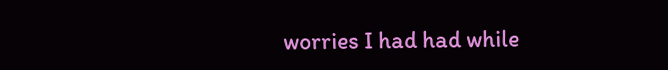worries I had had while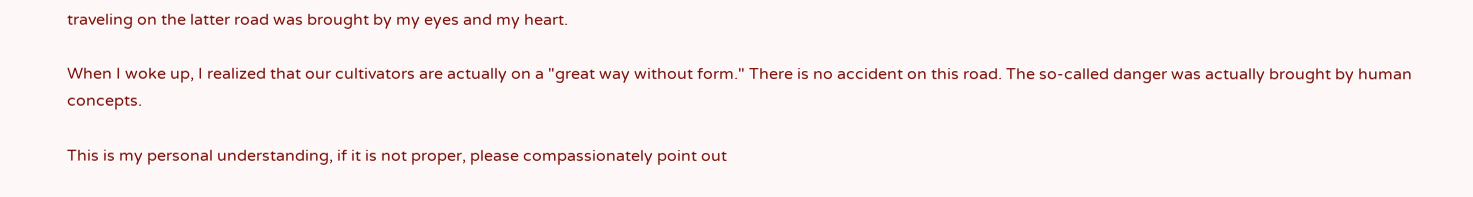traveling on the latter road was brought by my eyes and my heart.

When I woke up, I realized that our cultivators are actually on a "great way without form." There is no accident on this road. The so-called danger was actually brought by human concepts.

This is my personal understanding, if it is not proper, please compassionately point out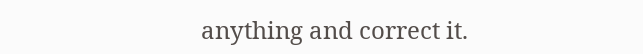anything and correct it.